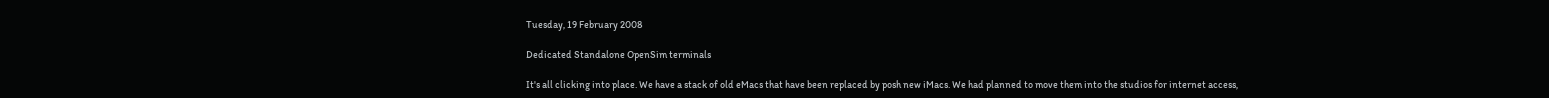Tuesday, 19 February 2008

Dedicated Standalone OpenSim terminals

It's all clicking into place. We have a stack of old eMacs that have been replaced by posh new iMacs. We had planned to move them into the studios for internet access,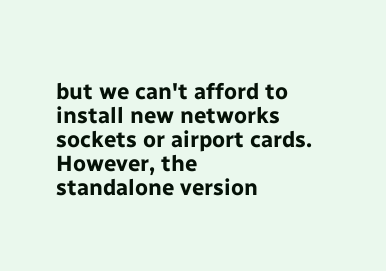but we can't afford to install new networks sockets or airport cards. However, the standalone version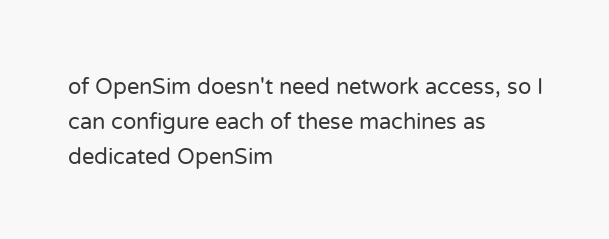of OpenSim doesn't need network access, so I can configure each of these machines as dedicated OpenSim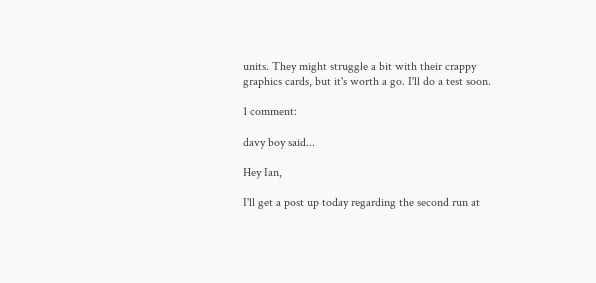units. They might struggle a bit with their crappy graphics cards, but it's worth a go. I'll do a test soon.

1 comment:

davy boy said...

Hey Ian,

I'll get a post up today regarding the second run at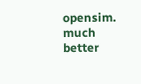opensim. much better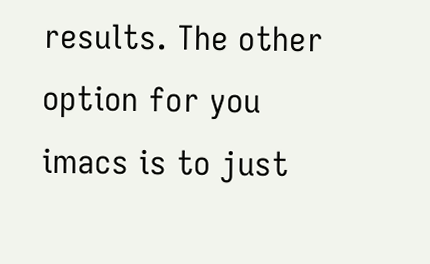results. The other option for you imacs is to just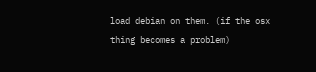load debian on them. (if the osx thing becomes a problem)